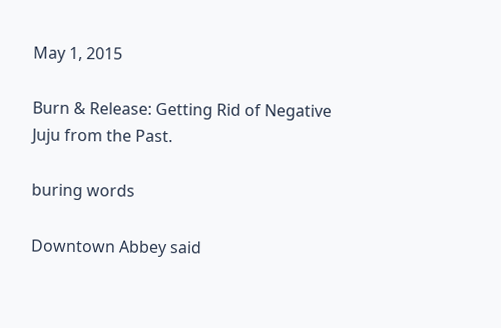May 1, 2015

Burn & Release: Getting Rid of Negative Juju from the Past.

buring words

Downtown Abbey said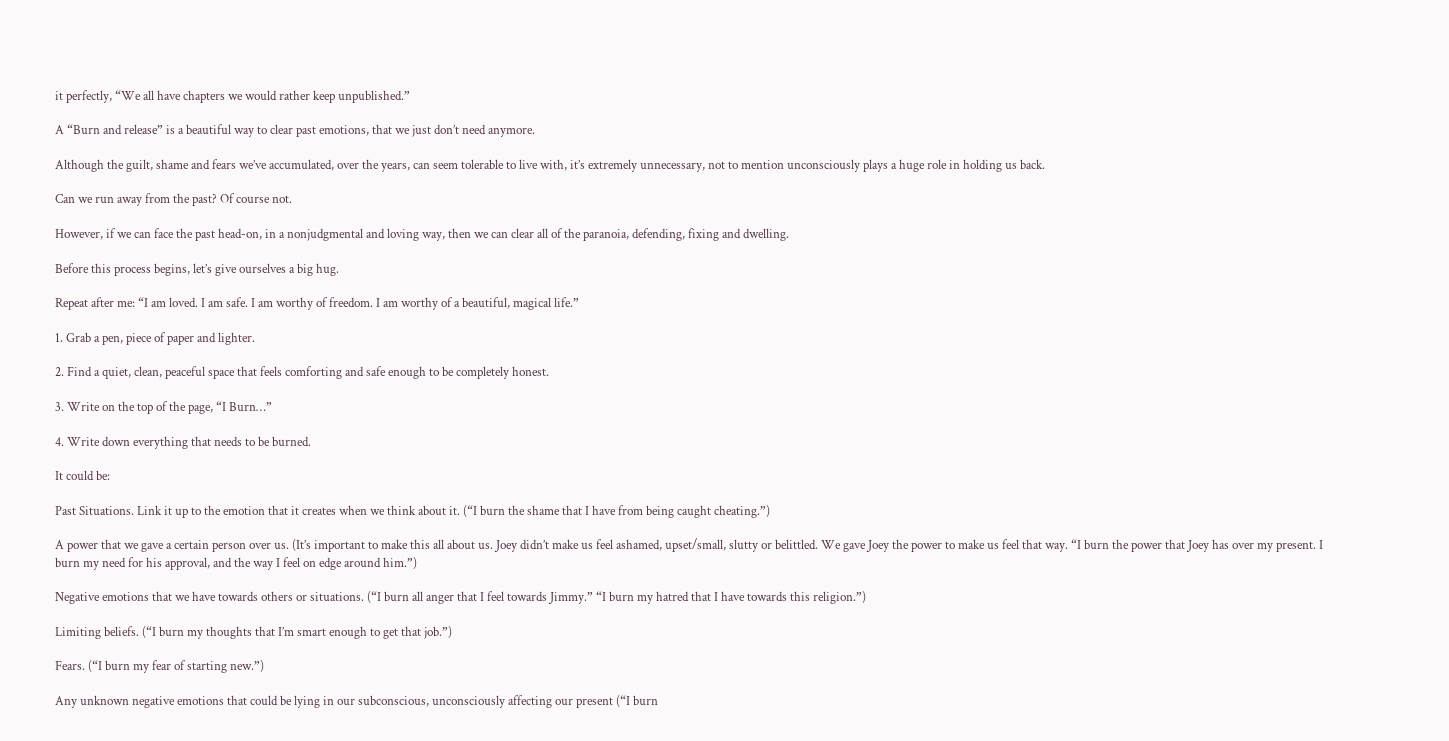it perfectly, “We all have chapters we would rather keep unpublished.”

A “Burn and release” is a beautiful way to clear past emotions, that we just don’t need anymore.

Although the guilt, shame and fears we’ve accumulated, over the years, can seem tolerable to live with, it’s extremely unnecessary, not to mention unconsciously plays a huge role in holding us back.

Can we run away from the past? Of course not.

However, if we can face the past head-on, in a nonjudgmental and loving way, then we can clear all of the paranoia, defending, fixing and dwelling.

Before this process begins, let’s give ourselves a big hug.

Repeat after me: “I am loved. I am safe. I am worthy of freedom. I am worthy of a beautiful, magical life.”

1. Grab a pen, piece of paper and lighter.

2. Find a quiet, clean, peaceful space that feels comforting and safe enough to be completely honest.

3. Write on the top of the page, “I Burn…”

4. Write down everything that needs to be burned.

It could be:

Past Situations. Link it up to the emotion that it creates when we think about it. (“I burn the shame that I have from being caught cheating.”)

A power that we gave a certain person over us. (It’s important to make this all about us. Joey didn’t make us feel ashamed, upset/small, slutty or belittled. We gave Joey the power to make us feel that way. “I burn the power that Joey has over my present. I burn my need for his approval, and the way I feel on edge around him.”)

Negative emotions that we have towards others or situations. (“I burn all anger that I feel towards Jimmy.” “I burn my hatred that I have towards this religion.”)

Limiting beliefs. (“I burn my thoughts that I’m smart enough to get that job.”)

Fears. (“I burn my fear of starting new.”)

Any unknown negative emotions that could be lying in our subconscious, unconsciously affecting our present (“I burn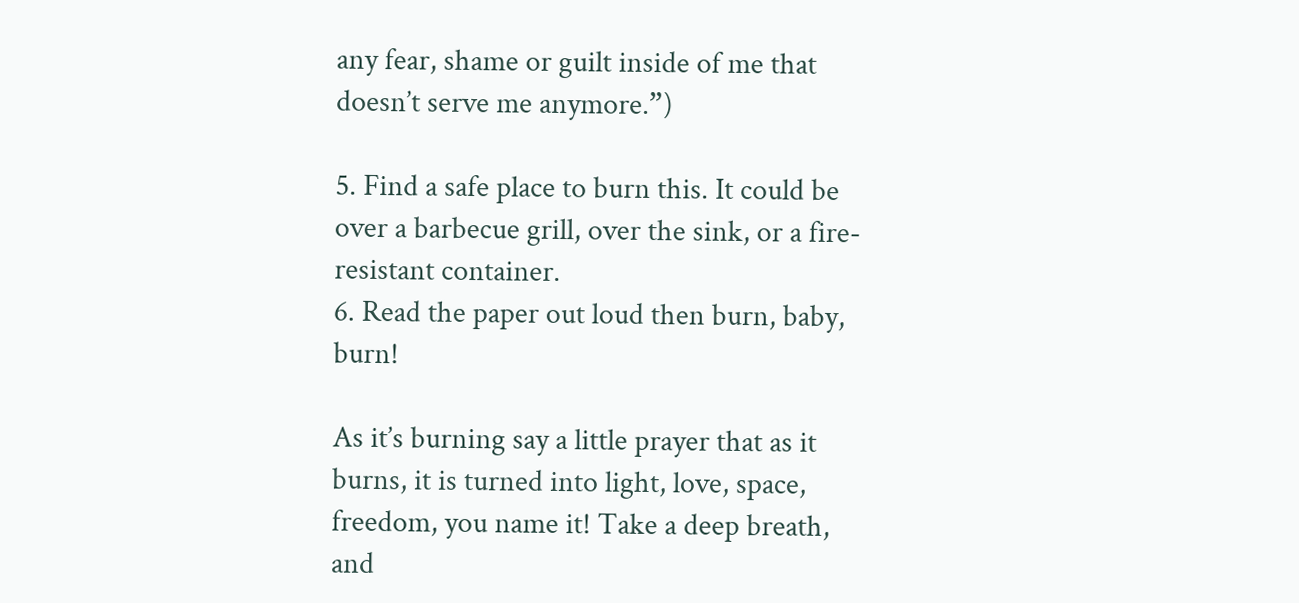any fear, shame or guilt inside of me that doesn’t serve me anymore.”)

5. Find a safe place to burn this. It could be over a barbecue grill, over the sink, or a fire-resistant container.
6. Read the paper out loud then burn, baby, burn!

As it’s burning say a little prayer that as it burns, it is turned into light, love, space, freedom, you name it! Take a deep breath, and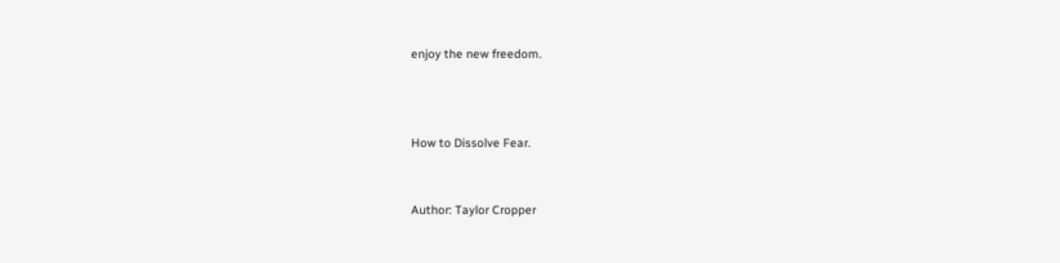enjoy the new freedom.



How to Dissolve Fear.


Author: Taylor Cropper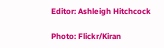Editor: Ashleigh Hitchcock

Photo: Flickr/Kiran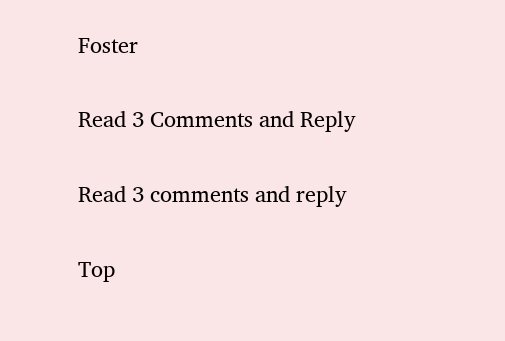Foster

Read 3 Comments and Reply

Read 3 comments and reply

Top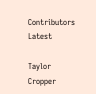Contributors Latest

Taylor Cropper